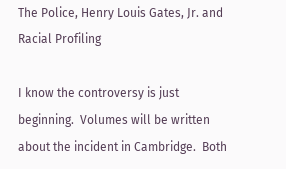The Police, Henry Louis Gates, Jr. and Racial Profiling

I know the controversy is just beginning.  Volumes will be written about the incident in Cambridge.  Both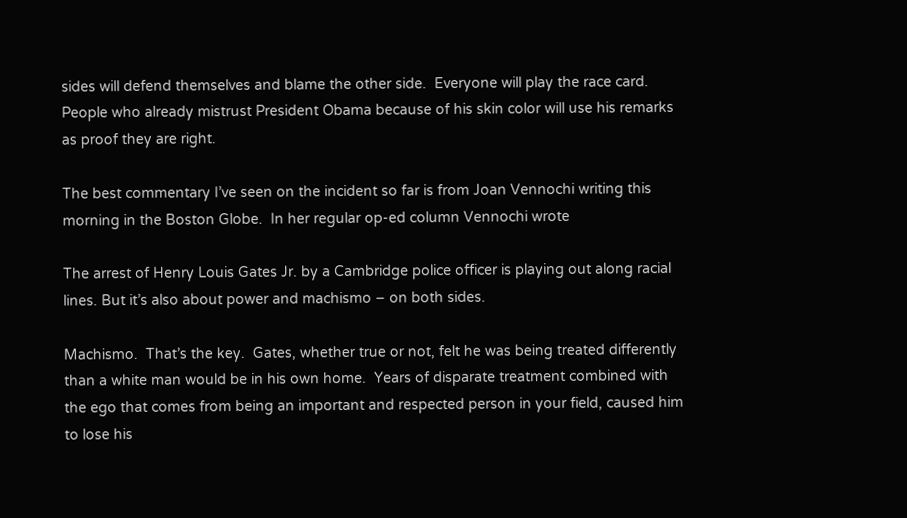sides will defend themselves and blame the other side.  Everyone will play the race card.  People who already mistrust President Obama because of his skin color will use his remarks as proof they are right.

The best commentary I’ve seen on the incident so far is from Joan Vennochi writing this morning in the Boston Globe.  In her regular op-ed column Vennochi wrote

The arrest of Henry Louis Gates Jr. by a Cambridge police officer is playing out along racial lines. But it’s also about power and machismo – on both sides.

Machismo.  That’s the key.  Gates, whether true or not, felt he was being treated differently than a white man would be in his own home.  Years of disparate treatment combined with the ego that comes from being an important and respected person in your field, caused him to lose his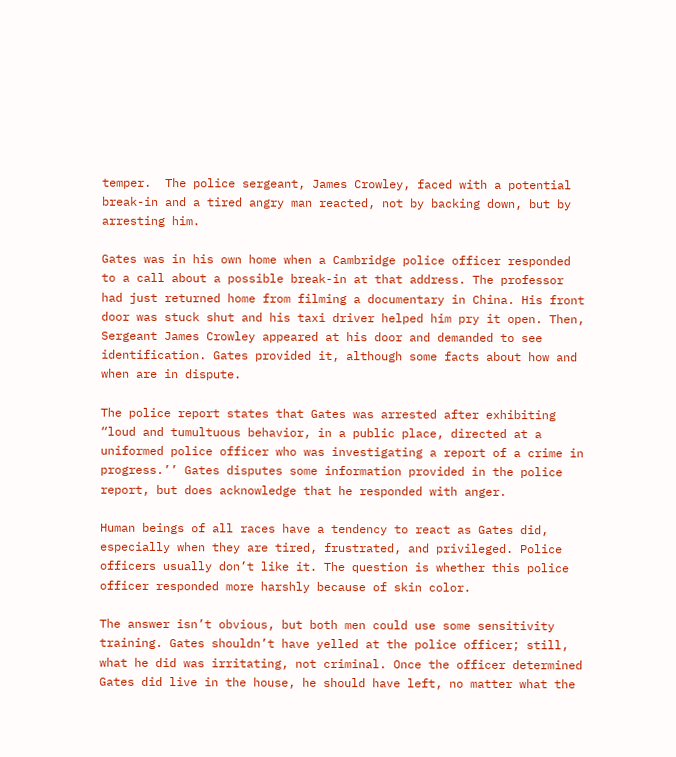temper.  The police sergeant, James Crowley, faced with a potential break-in and a tired angry man reacted, not by backing down, but by arresting him.

Gates was in his own home when a Cambridge police officer responded to a call about a possible break-in at that address. The professor had just returned home from filming a documentary in China. His front door was stuck shut and his taxi driver helped him pry it open. Then, Sergeant James Crowley appeared at his door and demanded to see identification. Gates provided it, although some facts about how and when are in dispute.

The police report states that Gates was arrested after exhibiting “loud and tumultuous behavior, in a public place, directed at a uniformed police officer who was investigating a report of a crime in progress.’’ Gates disputes some information provided in the police report, but does acknowledge that he responded with anger.

Human beings of all races have a tendency to react as Gates did, especially when they are tired, frustrated, and privileged. Police officers usually don’t like it. The question is whether this police officer responded more harshly because of skin color.

The answer isn’t obvious, but both men could use some sensitivity training. Gates shouldn’t have yelled at the police officer; still, what he did was irritating, not criminal. Once the officer determined Gates did live in the house, he should have left, no matter what the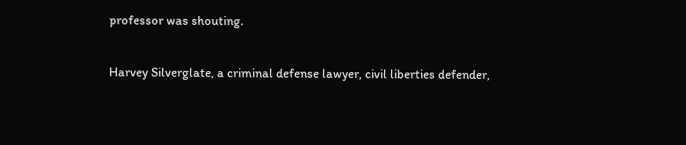professor was shouting.

Harvey Silverglate, a criminal defense lawyer, civil liberties defender,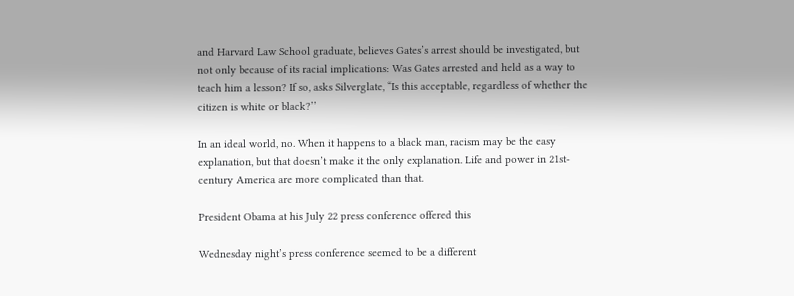and Harvard Law School graduate, believes Gates’s arrest should be investigated, but not only because of its racial implications: Was Gates arrested and held as a way to teach him a lesson? If so, asks Silverglate, “Is this acceptable, regardless of whether the citizen is white or black?’’

In an ideal world, no. When it happens to a black man, racism may be the easy explanation, but that doesn’t make it the only explanation. Life and power in 21st-century America are more complicated than that.

President Obama at his July 22 press conference offered this

Wednesday night’s press conference seemed to be a different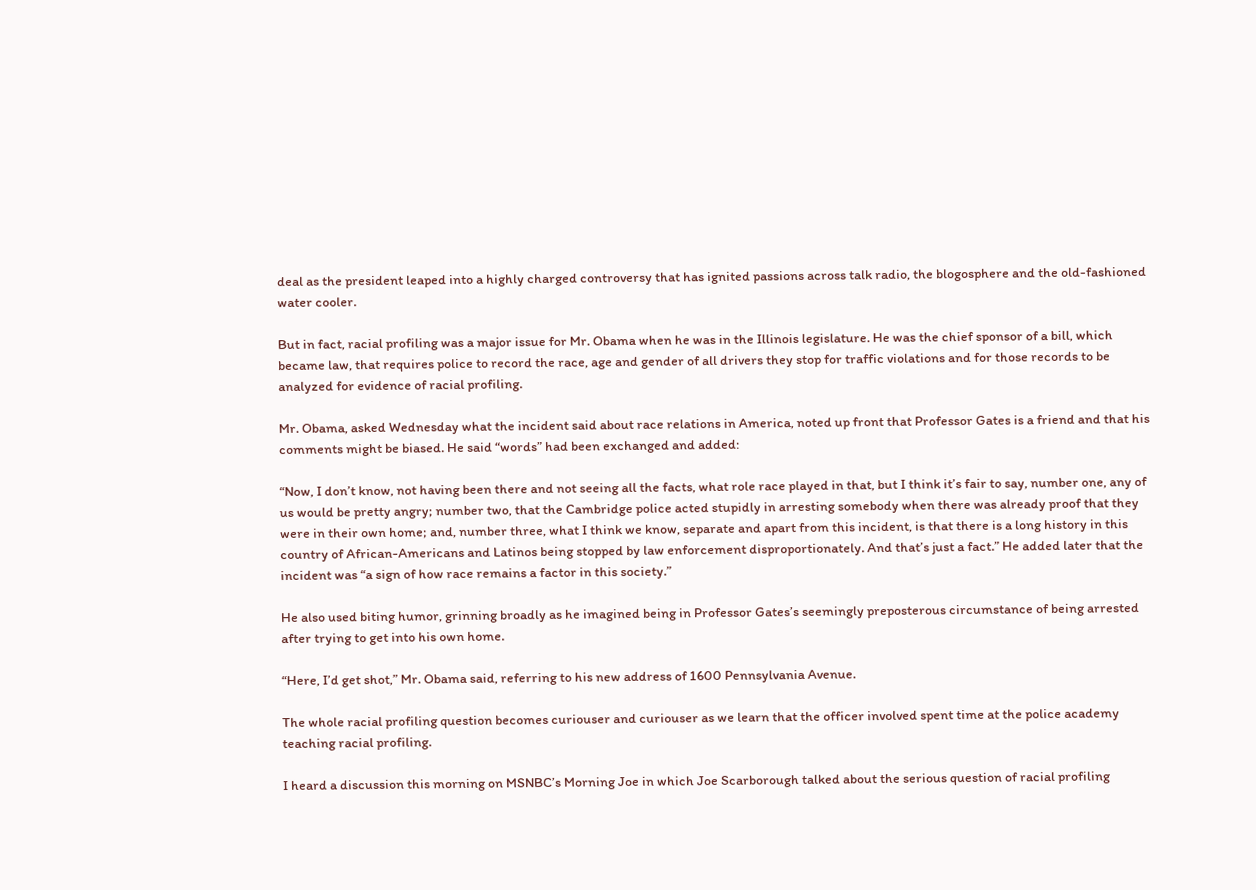deal as the president leaped into a highly charged controversy that has ignited passions across talk radio, the blogosphere and the old-fashioned water cooler.

But in fact, racial profiling was a major issue for Mr. Obama when he was in the Illinois legislature. He was the chief sponsor of a bill, which became law, that requires police to record the race, age and gender of all drivers they stop for traffic violations and for those records to be analyzed for evidence of racial profiling.

Mr. Obama, asked Wednesday what the incident said about race relations in America, noted up front that Professor Gates is a friend and that his comments might be biased. He said “words” had been exchanged and added:

“Now, I don’t know, not having been there and not seeing all the facts, what role race played in that, but I think it’s fair to say, number one, any of us would be pretty angry; number two, that the Cambridge police acted stupidly in arresting somebody when there was already proof that they were in their own home; and, number three, what I think we know, separate and apart from this incident, is that there is a long history in this country of African-Americans and Latinos being stopped by law enforcement disproportionately. And that’s just a fact.” He added later that the incident was “a sign of how race remains a factor in this society.”

He also used biting humor, grinning broadly as he imagined being in Professor Gates’s seemingly preposterous circumstance of being arrested after trying to get into his own home.

“Here, I’d get shot,” Mr. Obama said, referring to his new address of 1600 Pennsylvania Avenue.

The whole racial profiling question becomes curiouser and curiouser as we learn that the officer involved spent time at the police academy teaching racial profiling.

I heard a discussion this morning on MSNBC’s Morning Joe in which Joe Scarborough talked about the serious question of racial profiling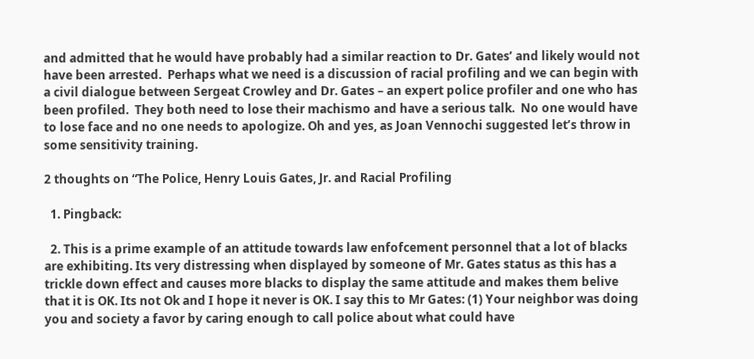and admitted that he would have probably had a similar reaction to Dr. Gates’ and likely would not have been arrested.  Perhaps what we need is a discussion of racial profiling and we can begin with a civil dialogue between Sergeat Crowley and Dr. Gates – an expert police profiler and one who has been profiled.  They both need to lose their machismo and have a serious talk.  No one would have to lose face and no one needs to apologize. Oh and yes, as Joan Vennochi suggested let’s throw in some sensitivity training.

2 thoughts on “The Police, Henry Louis Gates, Jr. and Racial Profiling

  1. Pingback:

  2. This is a prime example of an attitude towards law enfofcement personnel that a lot of blacks are exhibiting. Its very distressing when displayed by someone of Mr. Gates status as this has a trickle down effect and causes more blacks to display the same attitude and makes them belive that it is OK. Its not Ok and I hope it never is OK. I say this to Mr Gates: (1) Your neighbor was doing you and society a favor by caring enough to call police about what could have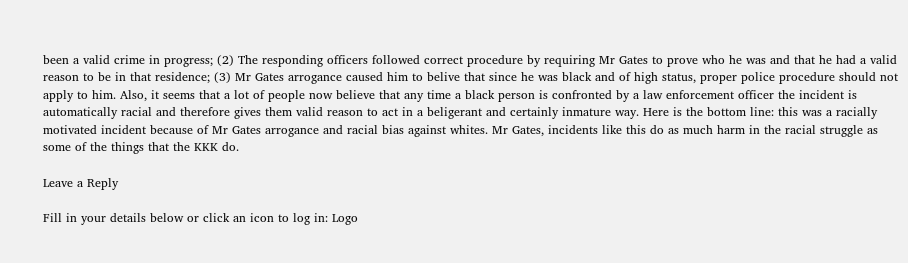been a valid crime in progress; (2) The responding officers followed correct procedure by requiring Mr Gates to prove who he was and that he had a valid reason to be in that residence; (3) Mr Gates arrogance caused him to belive that since he was black and of high status, proper police procedure should not apply to him. Also, it seems that a lot of people now believe that any time a black person is confronted by a law enforcement officer the incident is automatically racial and therefore gives them valid reason to act in a beligerant and certainly inmature way. Here is the bottom line: this was a racially motivated incident because of Mr Gates arrogance and racial bias against whites. Mr Gates, incidents like this do as much harm in the racial struggle as some of the things that the KKK do.

Leave a Reply

Fill in your details below or click an icon to log in: Logo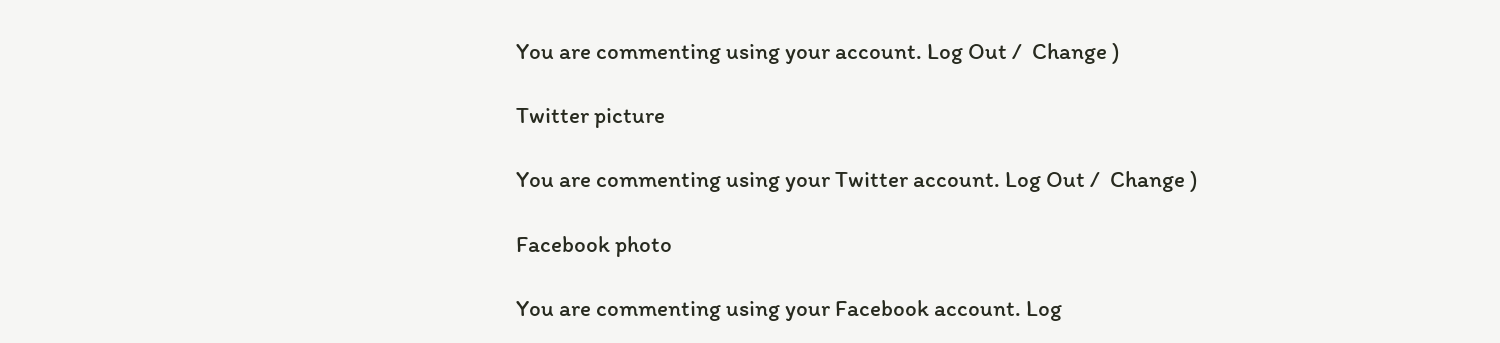You are commenting using your account. Log Out /  Change )

Twitter picture

You are commenting using your Twitter account. Log Out /  Change )

Facebook photo

You are commenting using your Facebook account. Log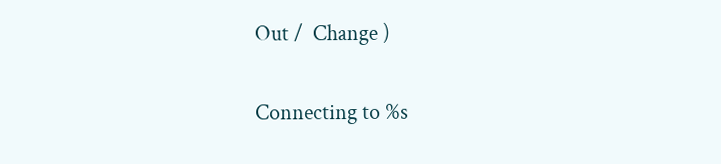Out /  Change )

Connecting to %s